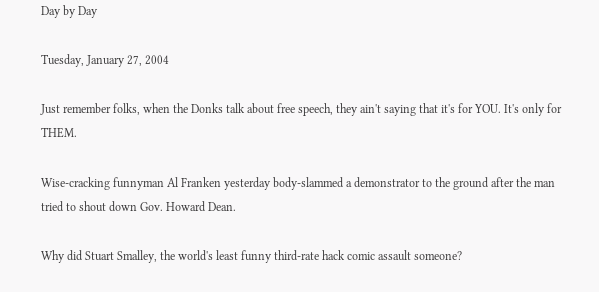Day by Day

Tuesday, January 27, 2004

Just remember folks, when the Donks talk about free speech, they ain't saying that it's for YOU. It's only for THEM.

Wise-cracking funnyman Al Franken yesterday body-slammed a demonstrator to the ground after the man tried to shout down Gov. Howard Dean.

Why did Stuart Smalley, the world's least funny third-rate hack comic assault someone?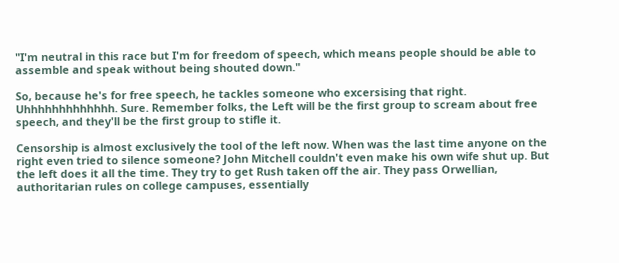"I'm neutral in this race but I'm for freedom of speech, which means people should be able to assemble and speak without being shouted down."

So, because he's for free speech, he tackles someone who excersising that right. Uhhhhhhhhhhhhh. Sure. Remember folks, the Left will be the first group to scream about free speech, and they'll be the first group to stifle it.

Censorship is almost exclusively the tool of the left now. When was the last time anyone on the right even tried to silence someone? John Mitchell couldn't even make his own wife shut up. But the left does it all the time. They try to get Rush taken off the air. They pass Orwellian, authoritarian rules on college campuses, essentially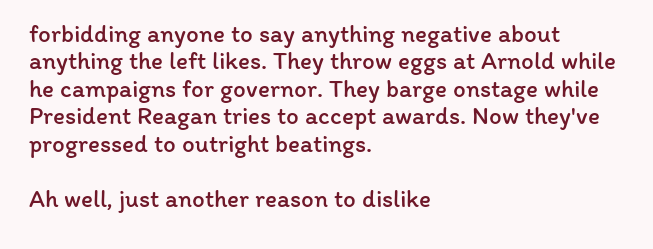forbidding anyone to say anything negative about anything the left likes. They throw eggs at Arnold while he campaigns for governor. They barge onstage while President Reagan tries to accept awards. Now they've progressed to outright beatings.

Ah well, just another reason to dislike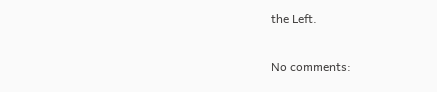the Left.

No comments: